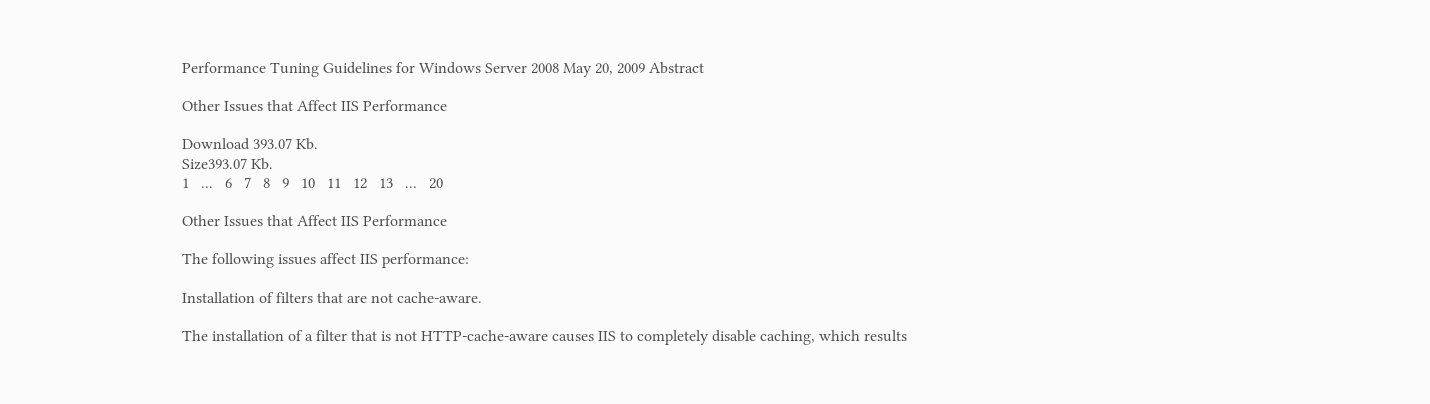Performance Tuning Guidelines for Windows Server 2008 May 20, 2009 Abstract

Other Issues that Affect IIS Performance

Download 393.07 Kb.
Size393.07 Kb.
1   ...   6   7   8   9   10   11   12   13   ...   20

Other Issues that Affect IIS Performance

The following issues affect IIS performance:

Installation of filters that are not cache-aware.

The installation of a filter that is not HTTP-cache-aware causes IIS to completely disable caching, which results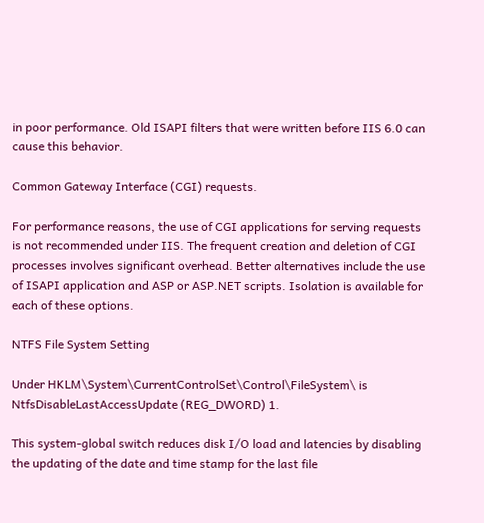in poor performance. Old ISAPI filters that were written before IIS 6.0 can cause this behavior.

Common Gateway Interface (CGI) requests.

For performance reasons, the use of CGI applications for serving requests is not recommended under IIS. The frequent creation and deletion of CGI processes involves significant overhead. Better alternatives include the use of ISAPI application and ASP or ASP.NET scripts. Isolation is available for each of these options.

NTFS File System Setting

Under HKLM\System\CurrentControlSet\Control\FileSystem\ is NtfsDisableLastAccessUpdate (REG_DWORD) 1.

This system-global switch reduces disk I/O load and latencies by disabling the updating of the date and time stamp for the last file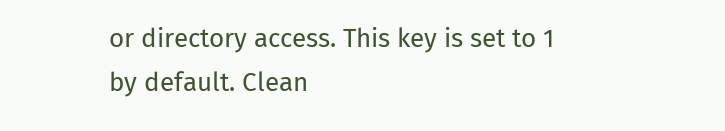or directory access. This key is set to 1 by default. Clean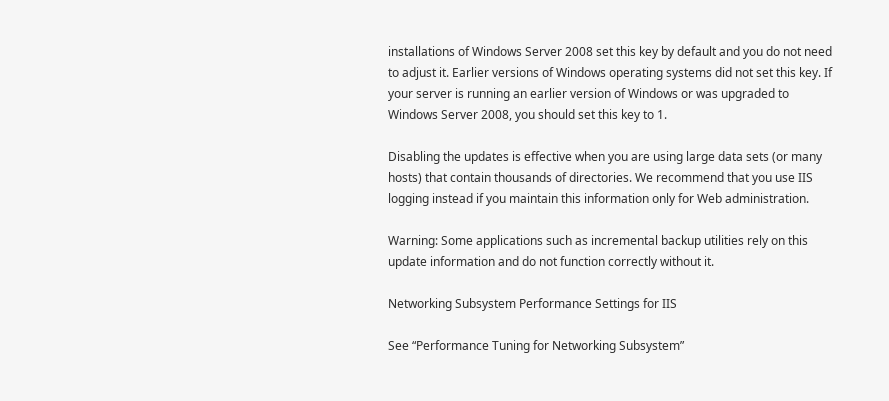installations of Windows Server 2008 set this key by default and you do not need to adjust it. Earlier versions of Windows operating systems did not set this key. If your server is running an earlier version of Windows or was upgraded to Windows Server 2008, you should set this key to 1.

Disabling the updates is effective when you are using large data sets (or many hosts) that contain thousands of directories. We recommend that you use IIS logging instead if you maintain this information only for Web administration.

Warning: Some applications such as incremental backup utilities rely on this update information and do not function correctly without it.

Networking Subsystem Performance Settings for IIS

See “Performance Tuning for Networking Subsystem”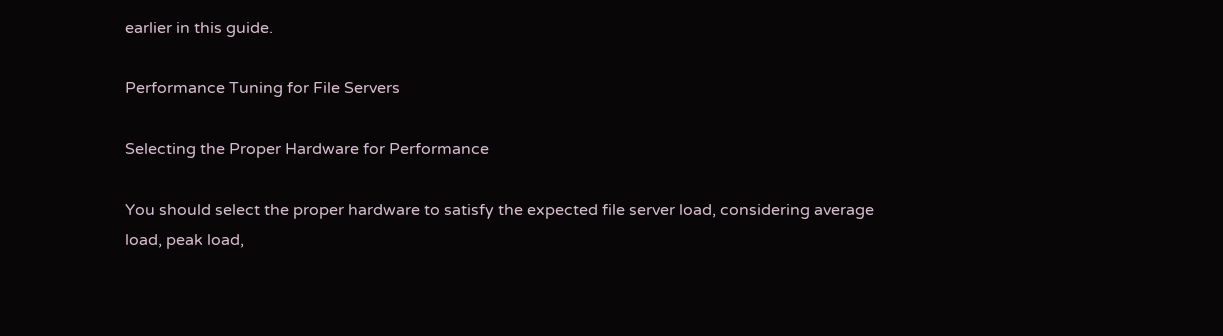earlier in this guide.

Performance Tuning for File Servers

Selecting the Proper Hardware for Performance

You should select the proper hardware to satisfy the expected file server load, considering average load, peak load,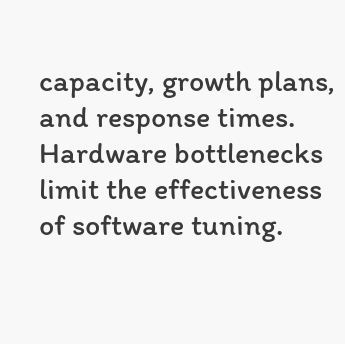capacity, growth plans, and response times. Hardware bottlenecks limit the effectiveness of software tuning.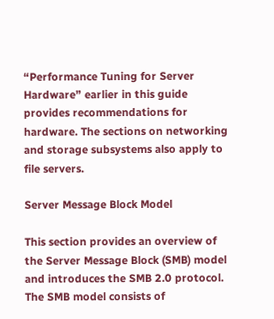“Performance Tuning for Server Hardware” earlier in this guide provides recommendations for hardware. The sections on networking and storage subsystems also apply to file servers.

Server Message Block Model

This section provides an overview of the Server Message Block (SMB) model and introduces the SMB 2.0 protocol. The SMB model consists of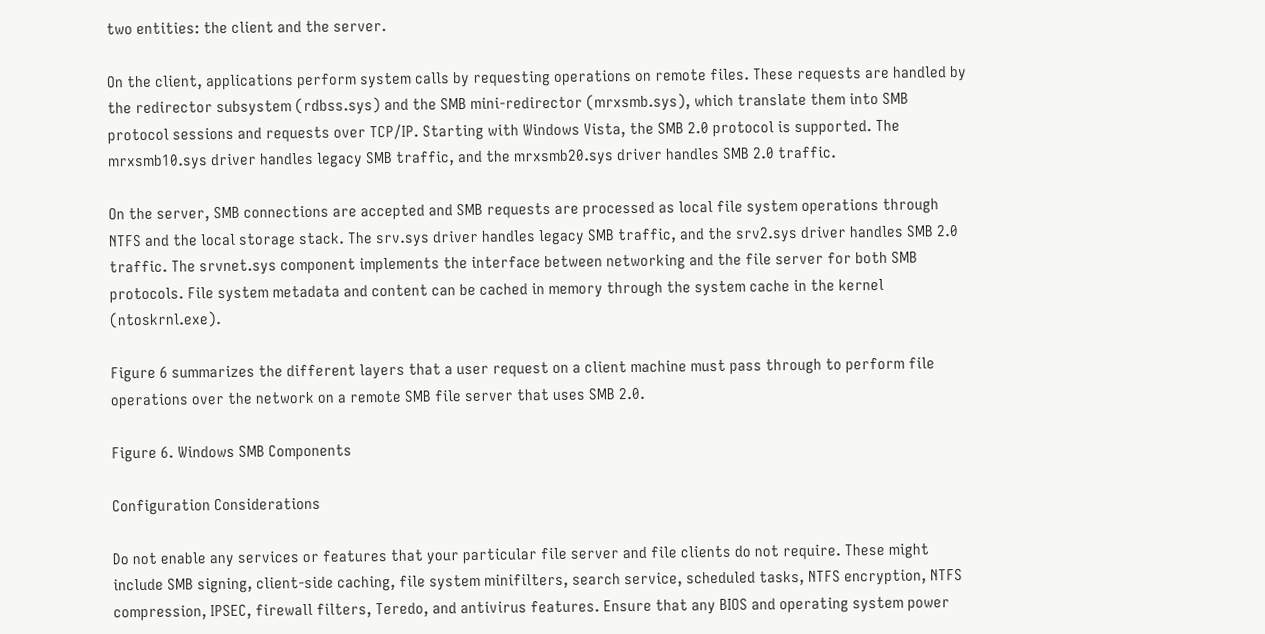two entities: the client and the server.

On the client, applications perform system calls by requesting operations on remote files. These requests are handled by the redirector subsystem (rdbss.sys) and the SMB mini-redirector (mrxsmb.sys), which translate them into SMB protocol sessions and requests over TCP/IP. Starting with Windows Vista, the SMB 2.0 protocol is supported. The mrxsmb10.sys driver handles legacy SMB traffic, and the mrxsmb20.sys driver handles SMB 2.0 traffic.

On the server, SMB connections are accepted and SMB requests are processed as local file system operations through NTFS and the local storage stack. The srv.sys driver handles legacy SMB traffic, and the srv2.sys driver handles SMB 2.0 traffic. The srvnet.sys component implements the interface between networking and the file server for both SMB protocols. File system metadata and content can be cached in memory through the system cache in the kernel (ntoskrnl.exe).

Figure 6 summarizes the different layers that a user request on a client machine must pass through to perform file operations over the network on a remote SMB file server that uses SMB 2.0.

Figure 6. Windows SMB Components

Configuration Considerations

Do not enable any services or features that your particular file server and file clients do not require. These might include SMB signing, client-side caching, file system minifilters, search service, scheduled tasks, NTFS encryption, NTFS compression, IPSEC, firewall filters, Teredo, and antivirus features. Ensure that any BIOS and operating system power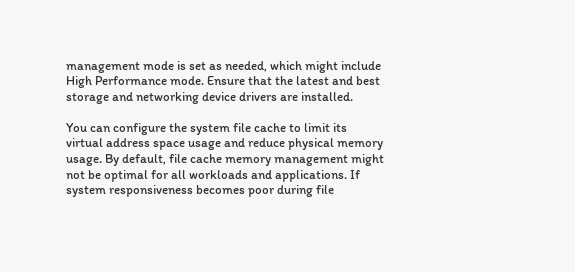management mode is set as needed, which might include High Performance mode. Ensure that the latest and best storage and networking device drivers are installed.

You can configure the system file cache to limit its virtual address space usage and reduce physical memory usage. By default, file cache memory management might not be optimal for all workloads and applications. If system responsiveness becomes poor during file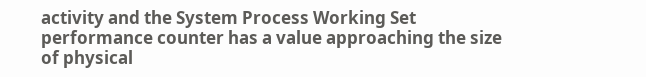activity and the System Process Working Set performance counter has a value approaching the size of physical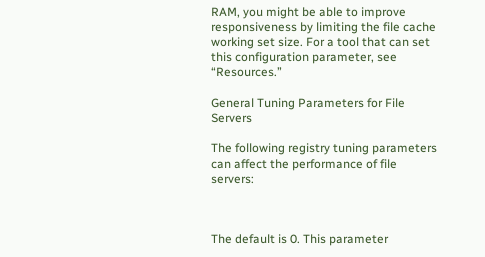RAM, you might be able to improve responsiveness by limiting the file cache working set size. For a tool that can set this configuration parameter, see “Resources.”

General Tuning Parameters for File Servers

The following registry tuning parameters can affect the performance of file servers:



The default is 0. This parameter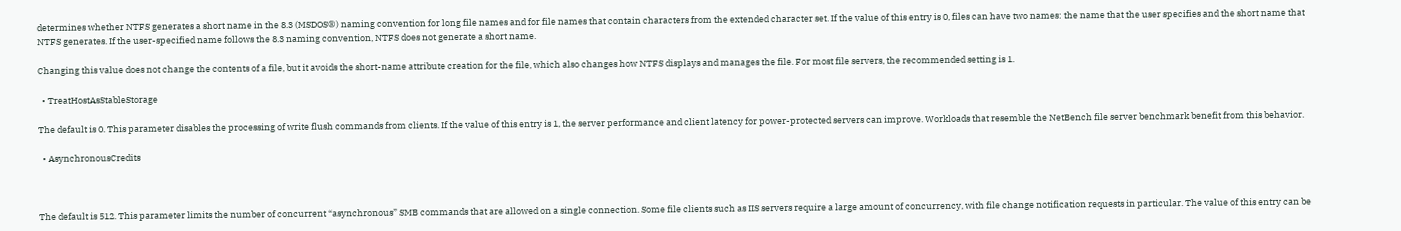determines whether NTFS generates a short name in the 8.3 (MSDOS®) naming convention for long file names and for file names that contain characters from the extended character set. If the value of this entry is 0, files can have two names: the name that the user specifies and the short name that NTFS generates. If the user-specified name follows the 8.3 naming convention, NTFS does not generate a short name.

Changing this value does not change the contents of a file, but it avoids the short-name attribute creation for the file, which also changes how NTFS displays and manages the file. For most file servers, the recommended setting is 1.

  • TreatHostAsStableStorage

The default is 0. This parameter disables the processing of write flush commands from clients. If the value of this entry is 1, the server performance and client latency for power-protected servers can improve. Workloads that resemble the NetBench file server benchmark benefit from this behavior.

  • AsynchronousCredits



The default is 512. This parameter limits the number of concurrent “asynchronous” SMB commands that are allowed on a single connection. Some file clients such as IIS servers require a large amount of concurrency, with file change notification requests in particular. The value of this entry can be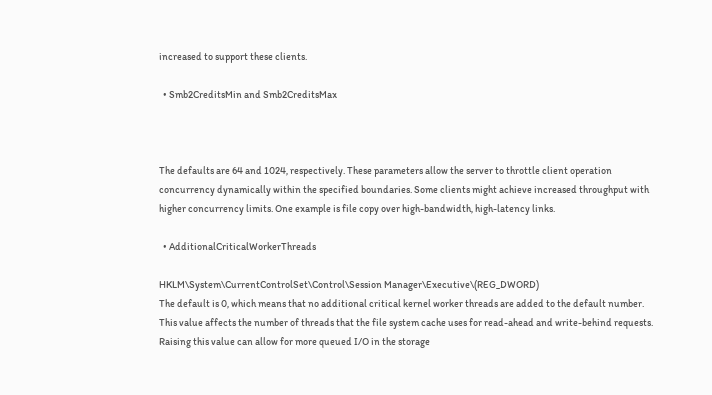increased to support these clients.

  • Smb2CreditsMin and Smb2CreditsMax



The defaults are 64 and 1024, respectively. These parameters allow the server to throttle client operation concurrency dynamically within the specified boundaries. Some clients might achieve increased throughput with higher concurrency limits. One example is file copy over high-bandwidth, high-latency links.

  • AdditionalCriticalWorkerThreads

HKLM\System\CurrentControlSet\Control\Session Manager\Executive\(REG_DWORD)
The default is 0, which means that no additional critical kernel worker threads are added to the default number. This value affects the number of threads that the file system cache uses for read-ahead and write-behind requests. Raising this value can allow for more queued I/O in the storage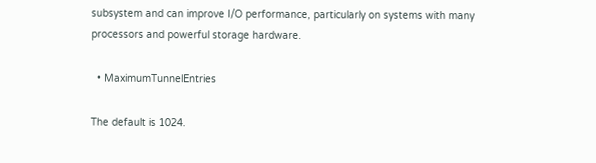subsystem and can improve I/O performance, particularly on systems with many processors and powerful storage hardware.

  • MaximumTunnelEntries

The default is 1024.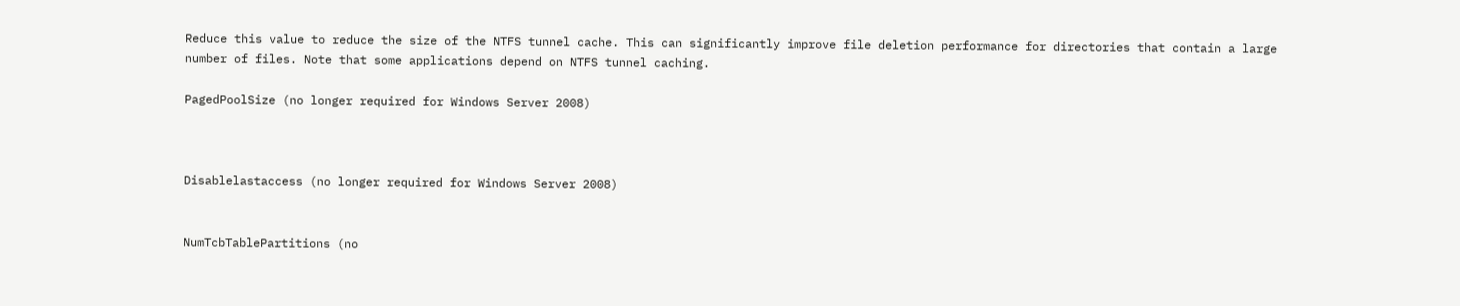Reduce this value to reduce the size of the NTFS tunnel cache. This can significantly improve file deletion performance for directories that contain a large number of files. Note that some applications depend on NTFS tunnel caching.

PagedPoolSize (no longer required for Windows Server 2008)



Disablelastaccess (no longer required for Windows Server 2008)


NumTcbTablePartitions (no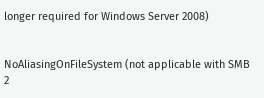longer required for Windows Server 2008)


NoAliasingOnFileSystem (not applicable with SMB 2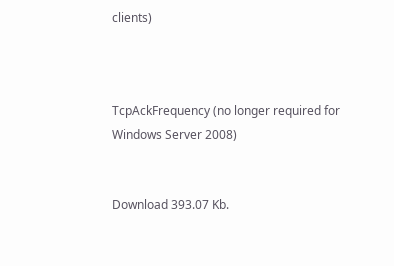clients)



TcpAckFrequency (no longer required for Windows Server 2008)


Download 393.07 Kb.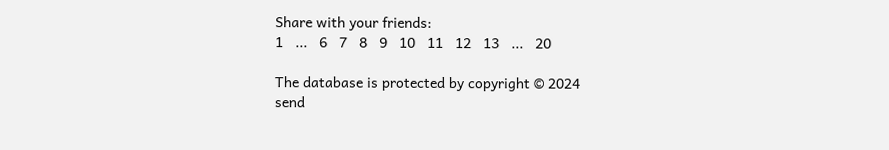Share with your friends:
1   ...   6   7   8   9   10   11   12   13   ...   20

The database is protected by copyright © 2024
send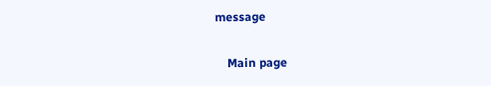message

    Main page